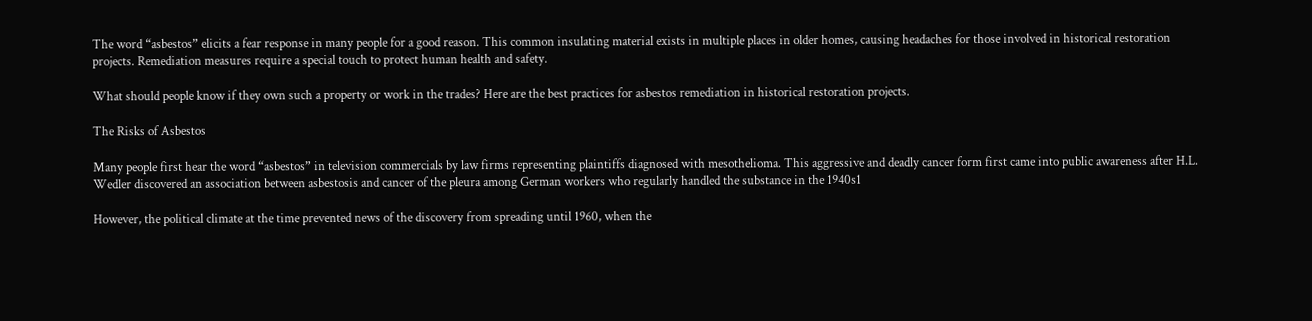The word “asbestos” elicits a fear response in many people for a good reason. This common insulating material exists in multiple places in older homes, causing headaches for those involved in historical restoration projects. Remediation measures require a special touch to protect human health and safety.

What should people know if they own such a property or work in the trades? Here are the best practices for asbestos remediation in historical restoration projects.

The Risks of Asbestos

Many people first hear the word “asbestos” in television commercials by law firms representing plaintiffs diagnosed with mesothelioma. This aggressive and deadly cancer form first came into public awareness after H.L. Wedler discovered an association between asbestosis and cancer of the pleura among German workers who regularly handled the substance in the 1940s1

However, the political climate at the time prevented news of the discovery from spreading until 1960, when the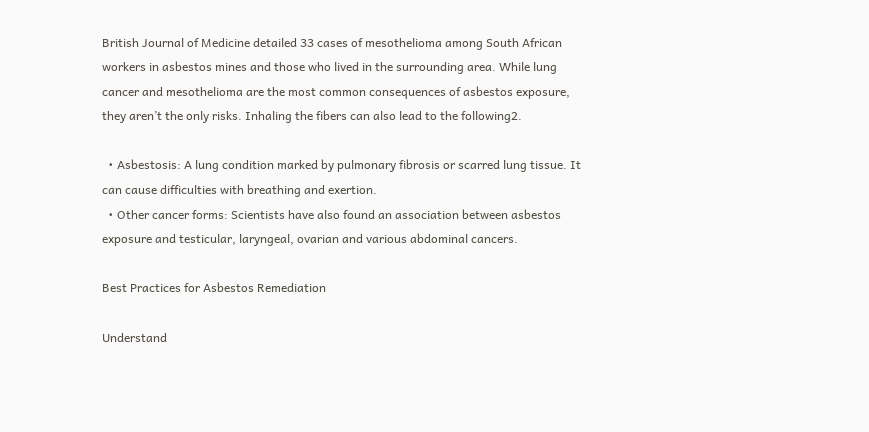British Journal of Medicine detailed 33 cases of mesothelioma among South African workers in asbestos mines and those who lived in the surrounding area. While lung cancer and mesothelioma are the most common consequences of asbestos exposure, they aren’t the only risks. Inhaling the fibers can also lead to the following2.

  • Asbestosis: A lung condition marked by pulmonary fibrosis or scarred lung tissue. It can cause difficulties with breathing and exertion.
  • Other cancer forms: Scientists have also found an association between asbestos exposure and testicular, laryngeal, ovarian and various abdominal cancers.

Best Practices for Asbestos Remediation

Understand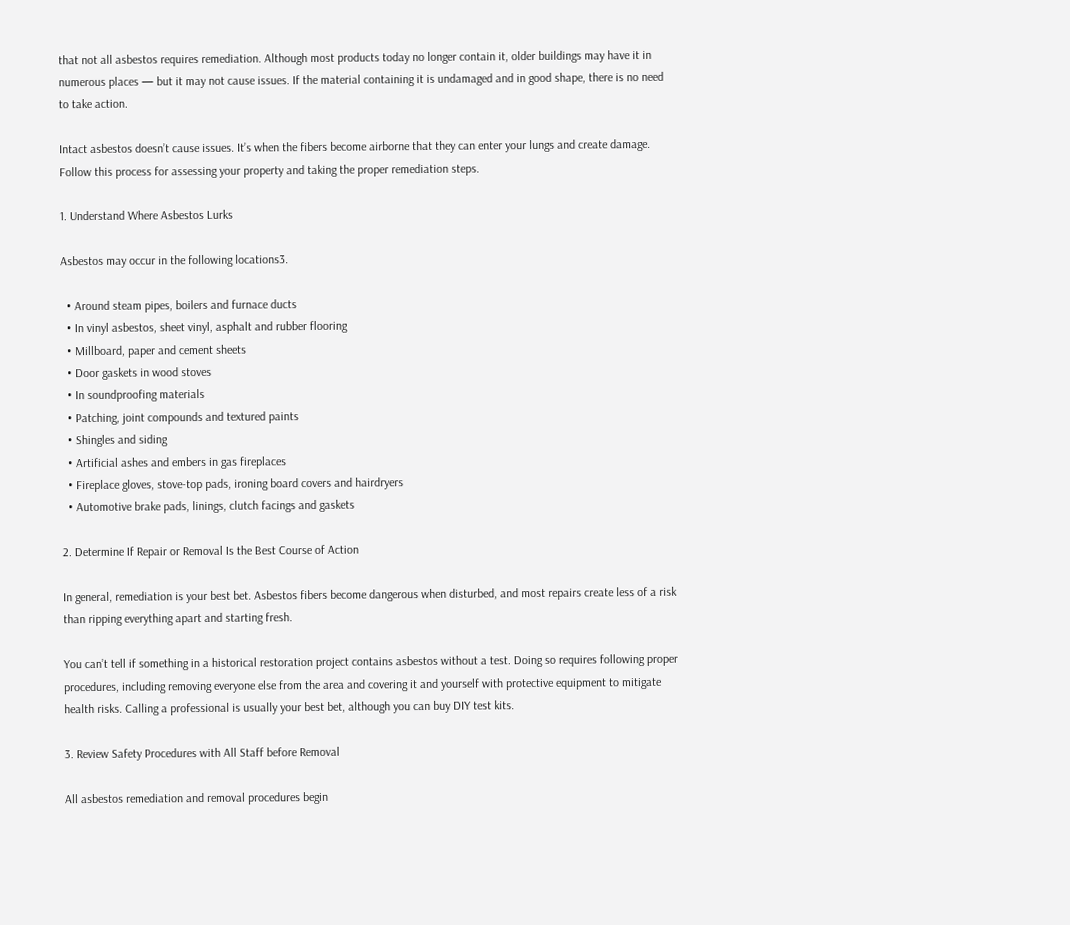that not all asbestos requires remediation. Although most products today no longer contain it, older buildings may have it in numerous places — but it may not cause issues. If the material containing it is undamaged and in good shape, there is no need to take action.

Intact asbestos doesn’t cause issues. It’s when the fibers become airborne that they can enter your lungs and create damage. Follow this process for assessing your property and taking the proper remediation steps.

1. Understand Where Asbestos Lurks

Asbestos may occur in the following locations3.

  • Around steam pipes, boilers and furnace ducts
  • In vinyl asbestos, sheet vinyl, asphalt and rubber flooring
  • Millboard, paper and cement sheets
  • Door gaskets in wood stoves
  • In soundproofing materials
  • Patching, joint compounds and textured paints
  • Shingles and siding
  • Artificial ashes and embers in gas fireplaces
  • Fireplace gloves, stove-top pads, ironing board covers and hairdryers
  • Automotive brake pads, linings, clutch facings and gaskets

2. Determine If Repair or Removal Is the Best Course of Action

In general, remediation is your best bet. Asbestos fibers become dangerous when disturbed, and most repairs create less of a risk than ripping everything apart and starting fresh.

You can’t tell if something in a historical restoration project contains asbestos without a test. Doing so requires following proper procedures, including removing everyone else from the area and covering it and yourself with protective equipment to mitigate health risks. Calling a professional is usually your best bet, although you can buy DIY test kits.

3. Review Safety Procedures with All Staff before Removal

All asbestos remediation and removal procedures begin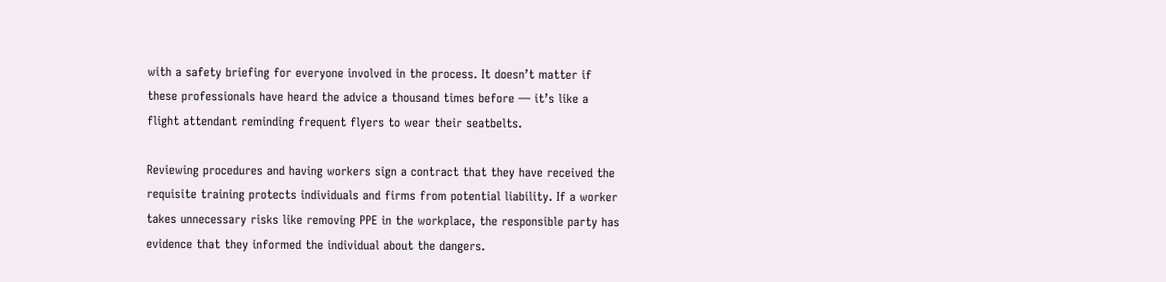with a safety briefing for everyone involved in the process. It doesn’t matter if these professionals have heard the advice a thousand times before — it’s like a flight attendant reminding frequent flyers to wear their seatbelts.

Reviewing procedures and having workers sign a contract that they have received the requisite training protects individuals and firms from potential liability. If a worker takes unnecessary risks like removing PPE in the workplace, the responsible party has evidence that they informed the individual about the dangers.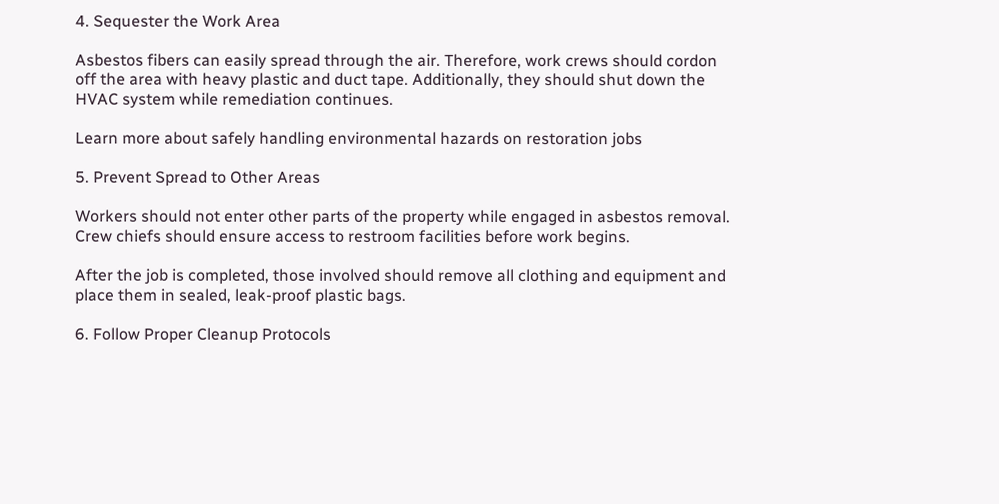4. Sequester the Work Area

Asbestos fibers can easily spread through the air. Therefore, work crews should cordon off the area with heavy plastic and duct tape. Additionally, they should shut down the HVAC system while remediation continues.

Learn more about safely handling environmental hazards on restoration jobs

5. Prevent Spread to Other Areas

Workers should not enter other parts of the property while engaged in asbestos removal. Crew chiefs should ensure access to restroom facilities before work begins.

After the job is completed, those involved should remove all clothing and equipment and place them in sealed, leak-proof plastic bags.

6. Follow Proper Cleanup Protocols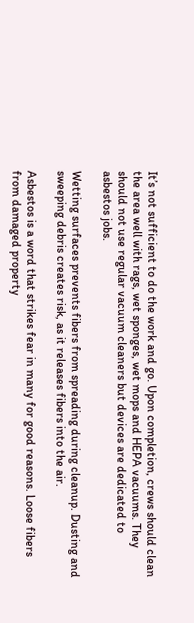It’s not sufficient to do the work and go. Upon completion, crews should clean the area well with rags, wet sponges, wet mops and HEPA vacuums. They should not use regular vacuum cleaners but devices are dedicated to asbestos jobs.

Wetting surfaces prevents fibers from spreading during cleanup. Dusting and sweeping debris creates risk, as it releases fibers into the air.

Asbestos is a word that strikes fear in many for good reasons. Loose fibers from damaged property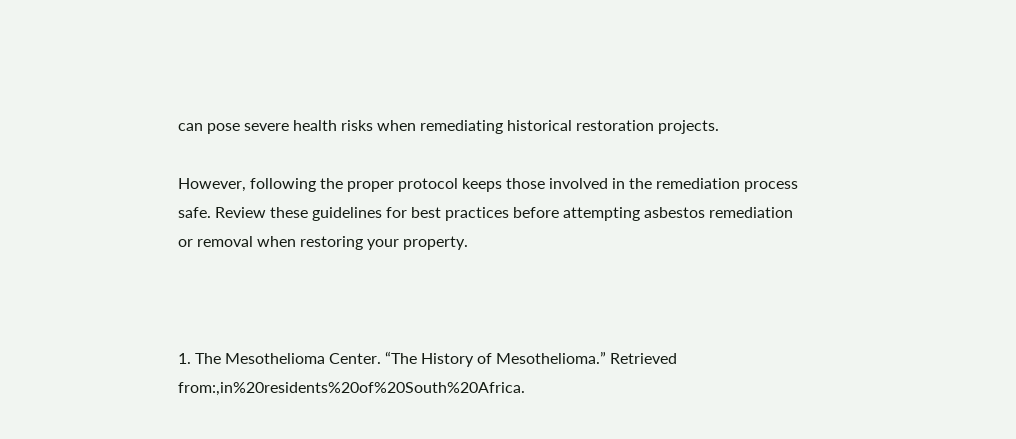can pose severe health risks when remediating historical restoration projects.

However, following the proper protocol keeps those involved in the remediation process safe. Review these guidelines for best practices before attempting asbestos remediation or removal when restoring your property.



1. The Mesothelioma Center. “The History of Mesothelioma.” Retrieved from:,in%20residents%20of%20South%20Africa.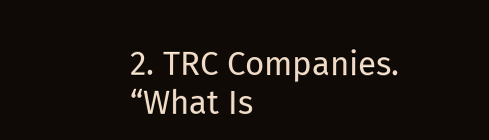2. TRC Companies. “What Is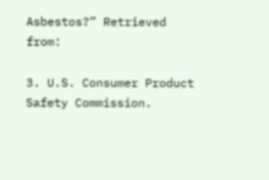Asbestos?” Retrieved from:

3. U.S. Consumer Product Safety Commission.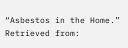“Asbestos in the Home.” Retrieved from: